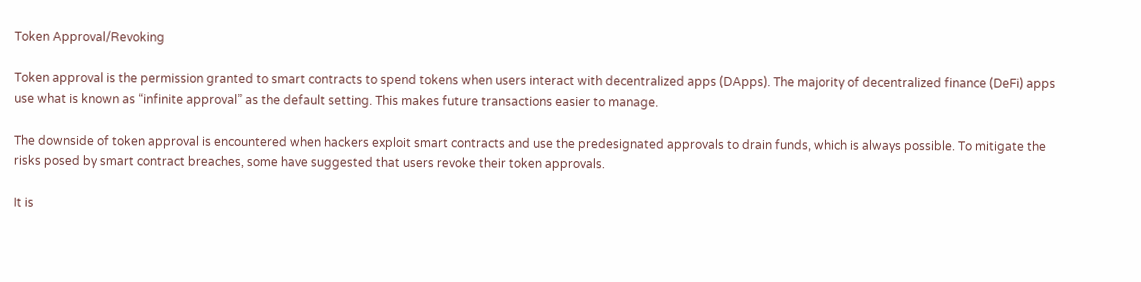Token Approval/Revoking

Token approval is the permission granted to smart contracts to spend tokens when users interact with decentralized apps (DApps). The majority of decentralized finance (DeFi) apps use what is known as “infinite approval” as the default setting. This makes future transactions easier to manage.

The downside of token approval is encountered when hackers exploit smart contracts and use the predesignated approvals to drain funds, which is always possible. To mitigate the risks posed by smart contract breaches, some have suggested that users revoke their token approvals.

It is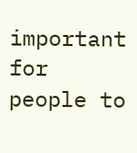important for people to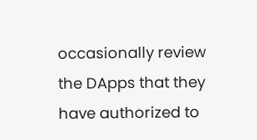occasionally review the DApps that they have authorized to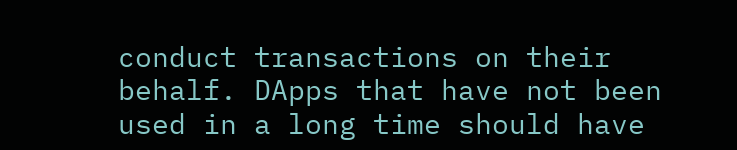conduct transactions on their behalf. DApps that have not been used in a long time should have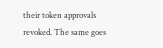their token approvals revoked. The same goes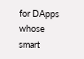for DApps whose smart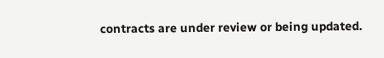contracts are under review or being updated.